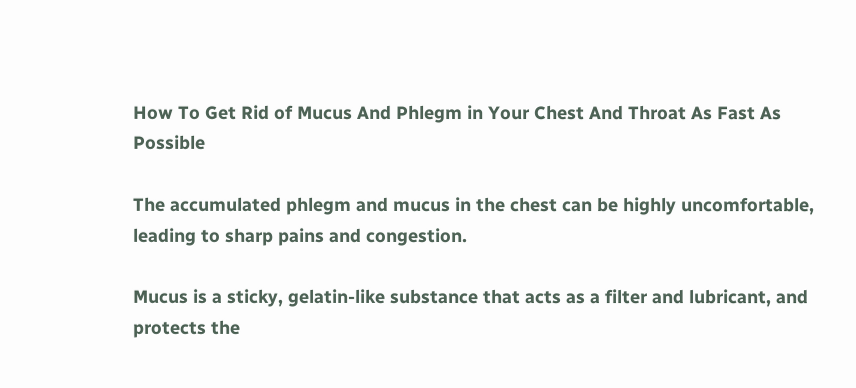How To Get Rid of Mucus And Phlegm in Your Chest And Throat As Fast As Possible

The accumulated phlegm and mucus in the chest can be highly uncomfortable, leading to sharp pains and congestion.

Mucus is a sticky, gelatin-like substance that acts as a filter and lubricant, and protects the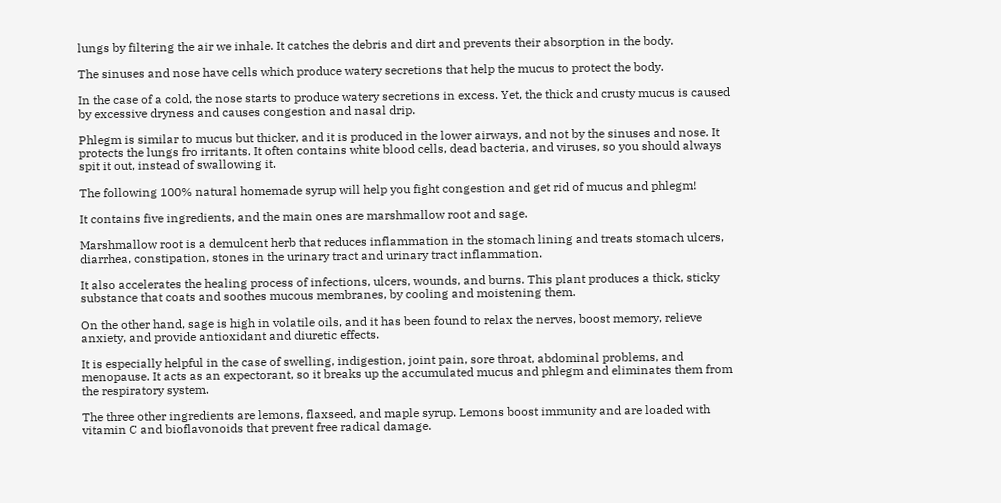lungs by filtering the air we inhale. It catches the debris and dirt and prevents their absorption in the body.

The sinuses and nose have cells which produce watery secretions that help the mucus to protect the body.

In the case of a cold, the nose starts to produce watery secretions in excess. Yet, the thick and crusty mucus is caused by excessive dryness and causes congestion and nasal drip.

Phlegm is similar to mucus but thicker, and it is produced in the lower airways, and not by the sinuses and nose. It protects the lungs fro irritants. It often contains white blood cells, dead bacteria, and viruses, so you should always spit it out, instead of swallowing it.

The following 100% natural homemade syrup will help you fight congestion and get rid of mucus and phlegm!

It contains five ingredients, and the main ones are marshmallow root and sage.

Marshmallow root is a demulcent herb that reduces inflammation in the stomach lining and treats stomach ulcers, diarrhea, constipation, stones in the urinary tract and urinary tract inflammation.

It also accelerates the healing process of infections, ulcers, wounds, and burns. This plant produces a thick, sticky substance that coats and soothes mucous membranes, by cooling and moistening them.

On the other hand, sage is high in volatile oils, and it has been found to relax the nerves, boost memory, relieve anxiety, and provide antioxidant and diuretic effects.

It is especially helpful in the case of swelling, indigestion, joint pain, sore throat, abdominal problems, and menopause. It acts as an expectorant, so it breaks up the accumulated mucus and phlegm and eliminates them from the respiratory system.

The three other ingredients are lemons, flaxseed, and maple syrup. Lemons boost immunity and are loaded with vitamin C and bioflavonoids that prevent free radical damage.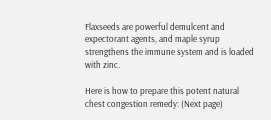Flaxseeds are powerful demulcent and expectorant agents, and maple syrup strengthens the immune system and is loaded with zinc.

Here is how to prepare this potent natural chest congestion remedy: (Next page)